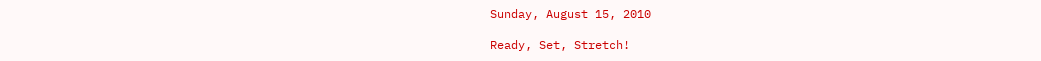Sunday, August 15, 2010

Ready, Set, Stretch!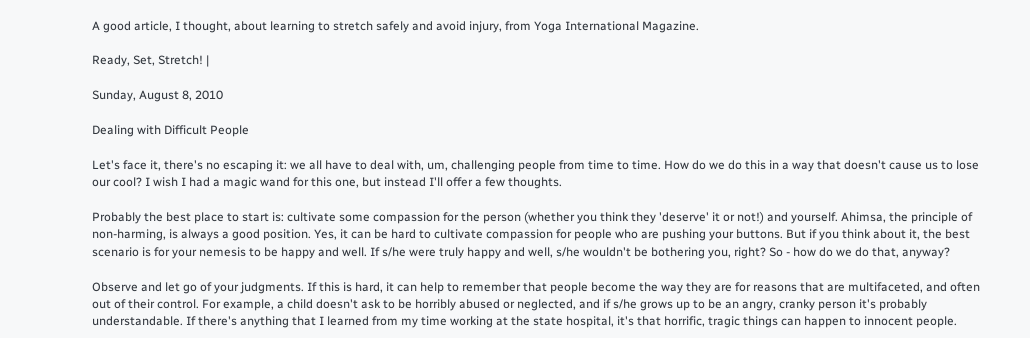A good article, I thought, about learning to stretch safely and avoid injury, from Yoga International Magazine.

Ready, Set, Stretch! |

Sunday, August 8, 2010

Dealing with Difficult People

Let's face it, there's no escaping it: we all have to deal with, um, challenging people from time to time. How do we do this in a way that doesn't cause us to lose our cool? I wish I had a magic wand for this one, but instead I'll offer a few thoughts.

Probably the best place to start is: cultivate some compassion for the person (whether you think they 'deserve' it or not!) and yourself. Ahimsa, the principle of non-harming, is always a good position. Yes, it can be hard to cultivate compassion for people who are pushing your buttons. But if you think about it, the best scenario is for your nemesis to be happy and well. If s/he were truly happy and well, s/he wouldn't be bothering you, right? So - how do we do that, anyway?

Observe and let go of your judgments. If this is hard, it can help to remember that people become the way they are for reasons that are multifaceted, and often out of their control. For example, a child doesn't ask to be horribly abused or neglected, and if s/he grows up to be an angry, cranky person it's probably understandable. If there's anything that I learned from my time working at the state hospital, it's that horrific, tragic things can happen to innocent people.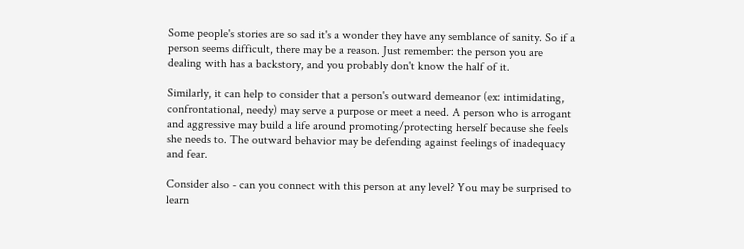Some people's stories are so sad it's a wonder they have any semblance of sanity. So if a person seems difficult, there may be a reason. Just remember: the person you are dealing with has a backstory, and you probably don't know the half of it.

Similarly, it can help to consider that a person's outward demeanor (ex: intimidating, confrontational, needy) may serve a purpose or meet a need. A person who is arrogant and aggressive may build a life around promoting/protecting herself because she feels she needs to. The outward behavior may be defending against feelings of inadequacy and fear.

Consider also - can you connect with this person at any level? You may be surprised to learn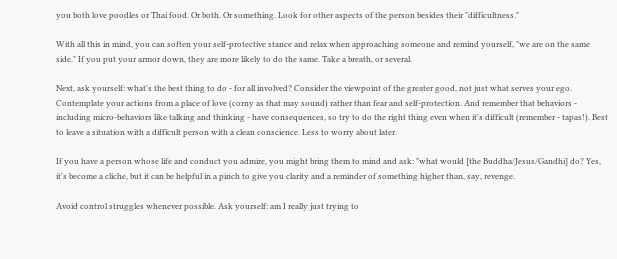you both love poodles or Thai food. Or both. Or something. Look for other aspects of the person besides their "difficultness."

With all this in mind, you can soften your self-protective stance and relax when approaching someone and remind yourself, "we are on the same side." If you put your armor down, they are more likely to do the same. Take a breath, or several.

Next, ask yourself: what's the best thing to do - for all involved? Consider the viewpoint of the greater good, not just what serves your ego. Contemplate your actions from a place of love (corny as that may sound) rather than fear and self-protection. And remember that behaviors - including micro-behaviors like talking and thinking - have consequences, so try to do the right thing even when it's difficult (remember - tapas!). Best to leave a situation with a difficult person with a clean conscience. Less to worry about later.

If you have a person whose life and conduct you admire, you might bring them to mind and ask: "what would [the Buddha/Jesus/Gandhi] do? Yes, it's become a cliche, but it can be helpful in a pinch to give you clarity and a reminder of something higher than, say, revenge.

Avoid control struggles whenever possible. Ask yourself: am I really just trying to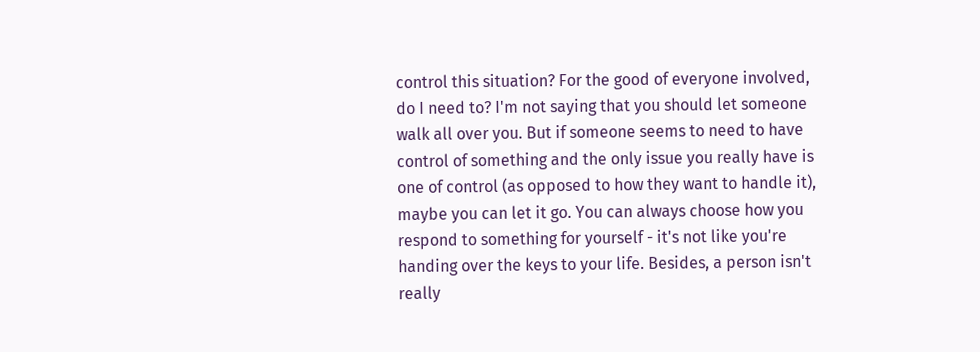control this situation? For the good of everyone involved, do I need to? I'm not saying that you should let someone walk all over you. But if someone seems to need to have control of something and the only issue you really have is one of control (as opposed to how they want to handle it), maybe you can let it go. You can always choose how you respond to something for yourself - it's not like you're handing over the keys to your life. Besides, a person isn't really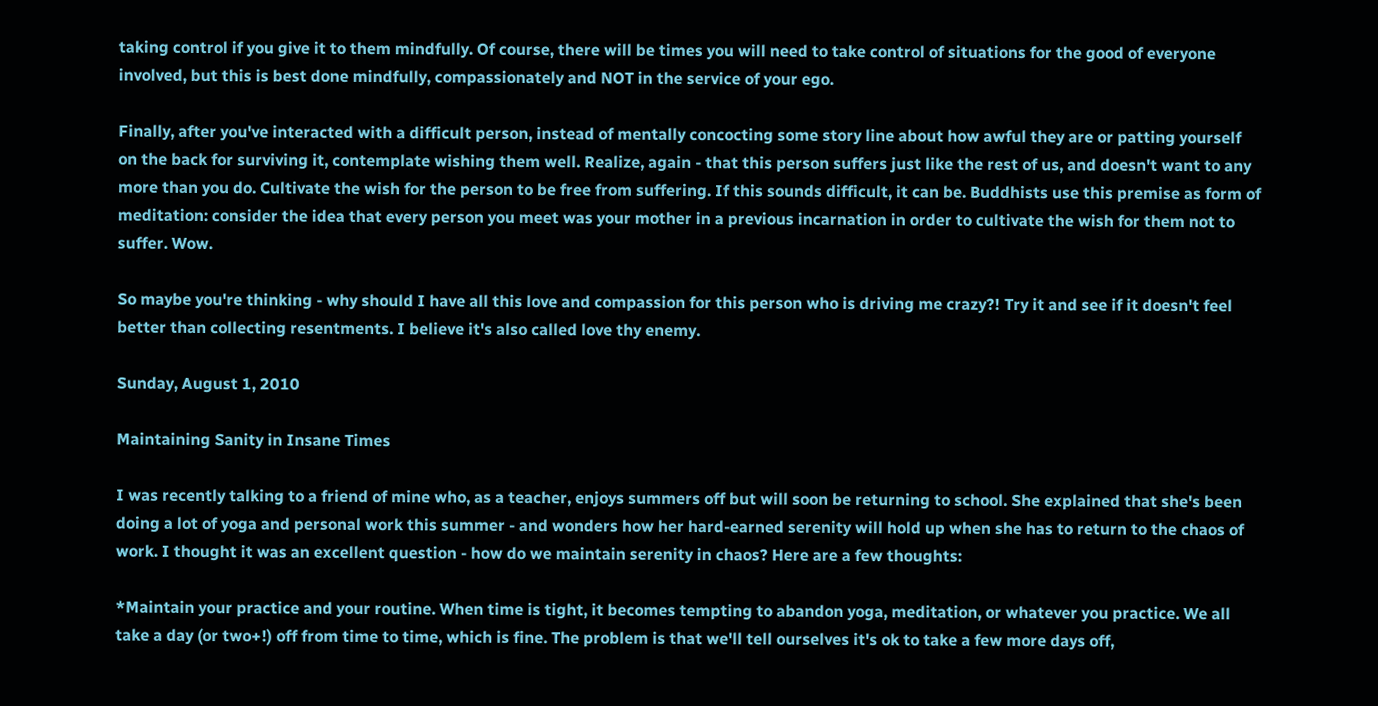taking control if you give it to them mindfully. Of course, there will be times you will need to take control of situations for the good of everyone involved, but this is best done mindfully, compassionately and NOT in the service of your ego.

Finally, after you've interacted with a difficult person, instead of mentally concocting some story line about how awful they are or patting yourself on the back for surviving it, contemplate wishing them well. Realize, again - that this person suffers just like the rest of us, and doesn't want to any more than you do. Cultivate the wish for the person to be free from suffering. If this sounds difficult, it can be. Buddhists use this premise as form of meditation: consider the idea that every person you meet was your mother in a previous incarnation in order to cultivate the wish for them not to suffer. Wow.

So maybe you're thinking - why should I have all this love and compassion for this person who is driving me crazy?! Try it and see if it doesn't feel better than collecting resentments. I believe it's also called love thy enemy.

Sunday, August 1, 2010

Maintaining Sanity in Insane Times

I was recently talking to a friend of mine who, as a teacher, enjoys summers off but will soon be returning to school. She explained that she's been doing a lot of yoga and personal work this summer - and wonders how her hard-earned serenity will hold up when she has to return to the chaos of work. I thought it was an excellent question - how do we maintain serenity in chaos? Here are a few thoughts:

*Maintain your practice and your routine. When time is tight, it becomes tempting to abandon yoga, meditation, or whatever you practice. We all take a day (or two+!) off from time to time, which is fine. The problem is that we'll tell ourselves it's ok to take a few more days off,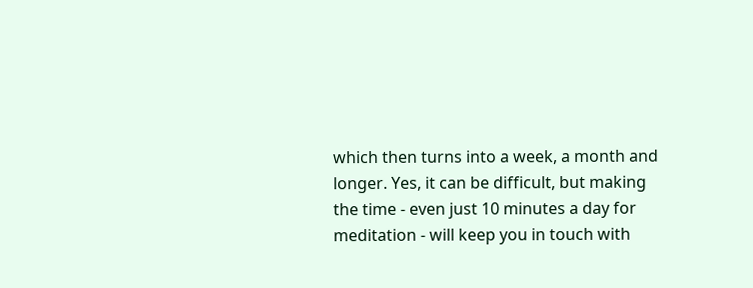which then turns into a week, a month and longer. Yes, it can be difficult, but making the time - even just 10 minutes a day for meditation - will keep you in touch with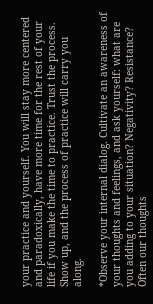your practice and yourself. You will stay more centered and paradoxically, have more time for the rest of your life if you make the time to practice. Trust the process. Show up, and the process of practice will carry you along.

*Observe your internal dialog. Cultivate an awareness of your thoughts and feelings, and ask yourself: what are you adding to your situation? Negativity? Resistance? Often our thoughts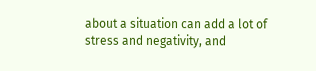about a situation can add a lot of stress and negativity, and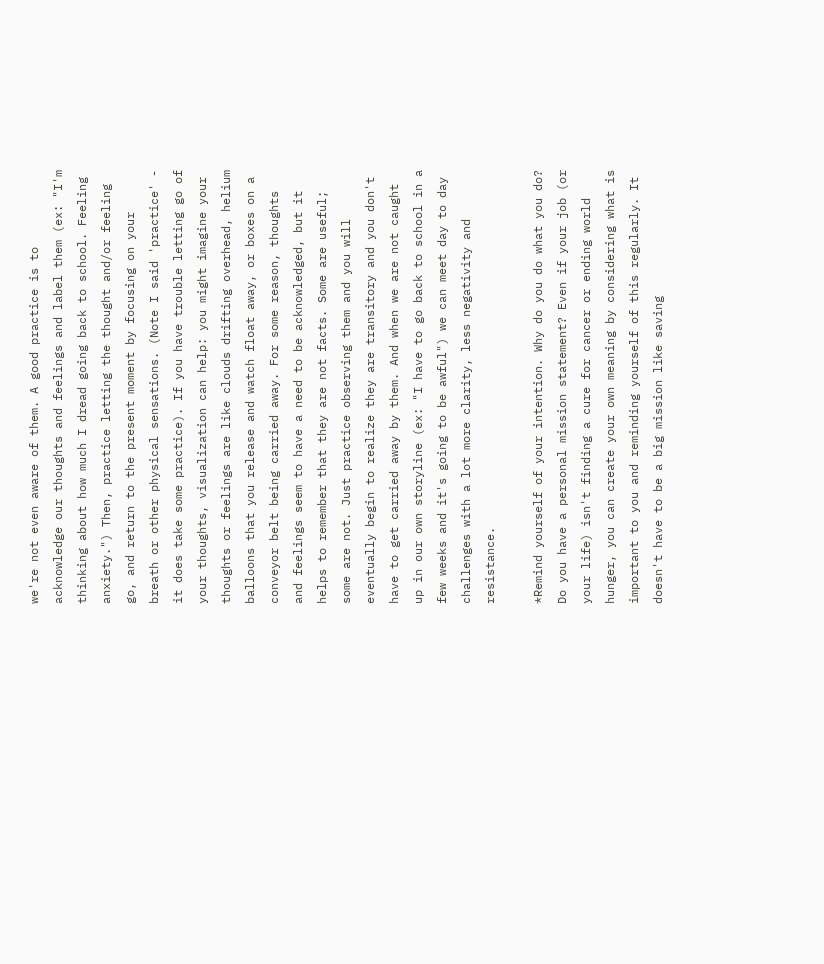we're not even aware of them. A good practice is to acknowledge our thoughts and feelings and label them (ex: "I'm thinking about how much I dread going back to school. Feeling anxiety.") Then, practice letting the thought and/or feeling go, and return to the present moment by focusing on your breath or other physical sensations. (Note I said 'practice' - it does take some practice). If you have trouble letting go of your thoughts, visualization can help: you might imagine your thoughts or feelings are like clouds drifting overhead, helium balloons that you release and watch float away, or boxes on a conveyor belt being carried away. For some reason, thoughts and feelings seem to have a need to be acknowledged, but it helps to remember that they are not facts. Some are useful; some are not. Just practice observing them and you will eventually begin to realize they are transitory and you don't have to get carried away by them. And when we are not caught up in our own storyline (ex: "I have to go back to school in a few weeks and it's going to be awful") we can meet day to day challenges with a lot more clarity, less negativity and resistance.

*Remind yourself of your intention. Why do you do what you do? Do you have a personal mission statement? Even if your job (or your life) isn't finding a cure for cancer or ending world hunger, you can create your own meaning by considering what is important to you and reminding yourself of this regularly. It doesn't have to be a big mission like saving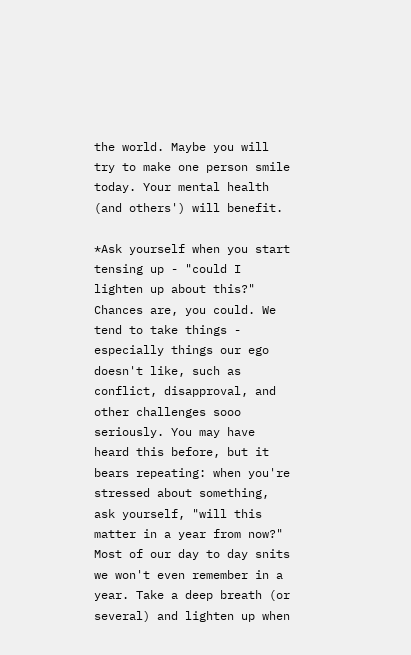the world. Maybe you will try to make one person smile today. Your mental health (and others') will benefit.

*Ask yourself when you start tensing up - "could I lighten up about this?" Chances are, you could. We tend to take things - especially things our ego doesn't like, such as conflict, disapproval, and other challenges sooo seriously. You may have heard this before, but it bears repeating: when you're stressed about something, ask yourself, "will this matter in a year from now?" Most of our day to day snits we won't even remember in a year. Take a deep breath (or several) and lighten up when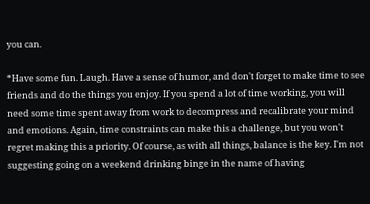you can.

*Have some fun. Laugh. Have a sense of humor, and don't forget to make time to see friends and do the things you enjoy. If you spend a lot of time working, you will need some time spent away from work to decompress and recalibrate your mind and emotions. Again, time constraints can make this a challenge, but you won't regret making this a priority. Of course, as with all things, balance is the key. I'm not suggesting going on a weekend drinking binge in the name of having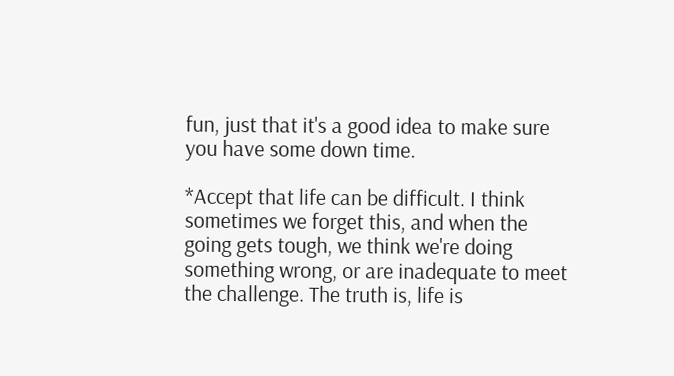fun, just that it's a good idea to make sure you have some down time.

*Accept that life can be difficult. I think sometimes we forget this, and when the going gets tough, we think we're doing something wrong, or are inadequate to meet the challenge. The truth is, life is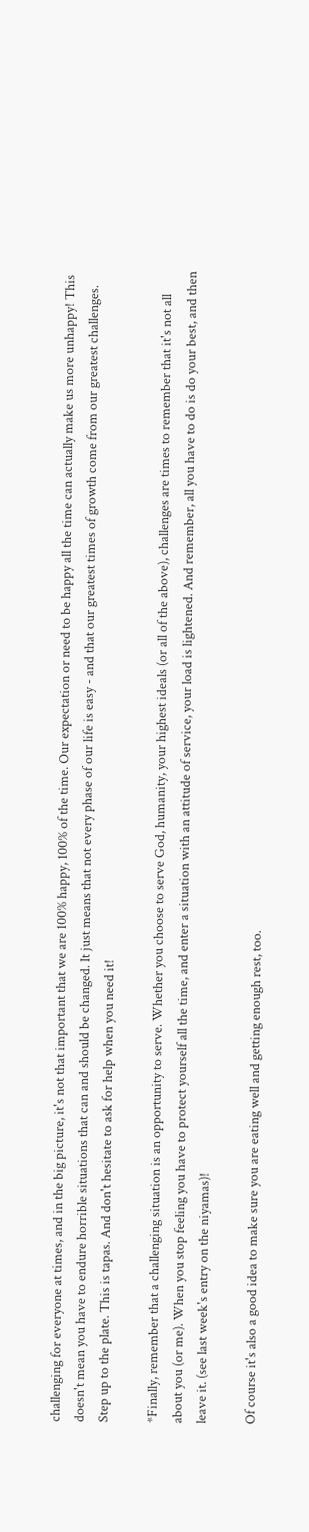challenging for everyone at times, and in the big picture, it's not that important that we are 100% happy, 100% of the time. Our expectation or need to be happy all the time can actually make us more unhappy! This doesn't mean you have to endure horrible situations that can and should be changed. It just means that not every phase of our life is easy - and that our greatest times of growth come from our greatest challenges. Step up to the plate. This is tapas. And don't hesitate to ask for help when you need it!

*Finally, remember that a challenging situation is an opportunity to serve. Whether you choose to serve God, humanity, your highest ideals (or all of the above), challenges are times to remember that it's not all about you (or me). When you stop feeling you have to protect yourself all the time, and enter a situation with an attitude of service, your load is lightened. And remember, all you have to do is do your best, and then leave it. (see last week's entry on the niyamas)!

Of course it's also a good idea to make sure you are eating well and getting enough rest, too.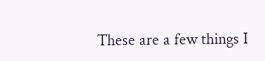These are a few things I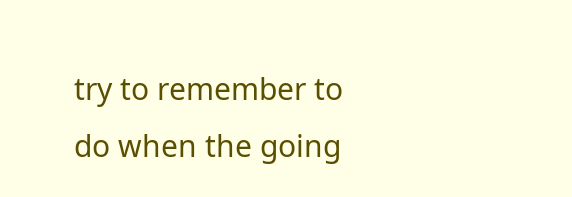try to remember to do when the going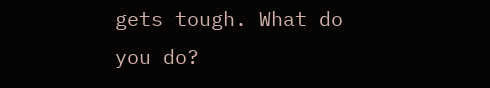gets tough. What do you do?